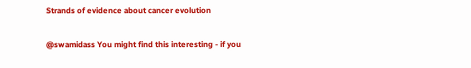Strands of evidence about cancer evolution

@swamidass You might find this interesting - if you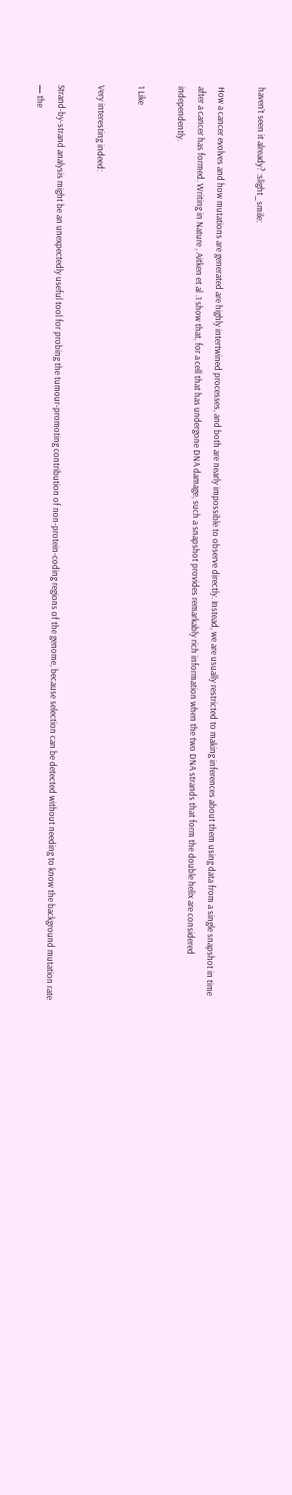haven’t seen it already? :slight_smile:

How a cancer evolves and how mutations are generated are highly intertwined processes, and both are nearly impossible to observe directly. Instead, we are usually restricted to making inferences about them using data from a single snapshot in time after a cancer has formed. Writing in Nature , Aitken et al .1 show that, for a cell that has undergone DNA damage, such a snapshot provides remarkably rich information when the two DNA strands that form the double helix are considered independently.

1 Like

Very interesting indeed:

Strand-by-strand analysis might be an unexpectedly useful tool for probing the tumour-promoting contribution of non-protein-coding regions of the genome, because selection can be detected without needing to know the background mutation rate — the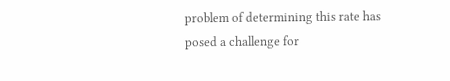problem of determining this rate has posed a challenge for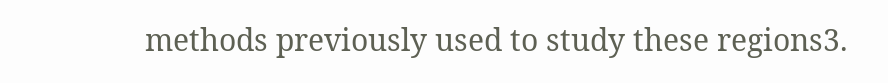methods previously used to study these regions3.